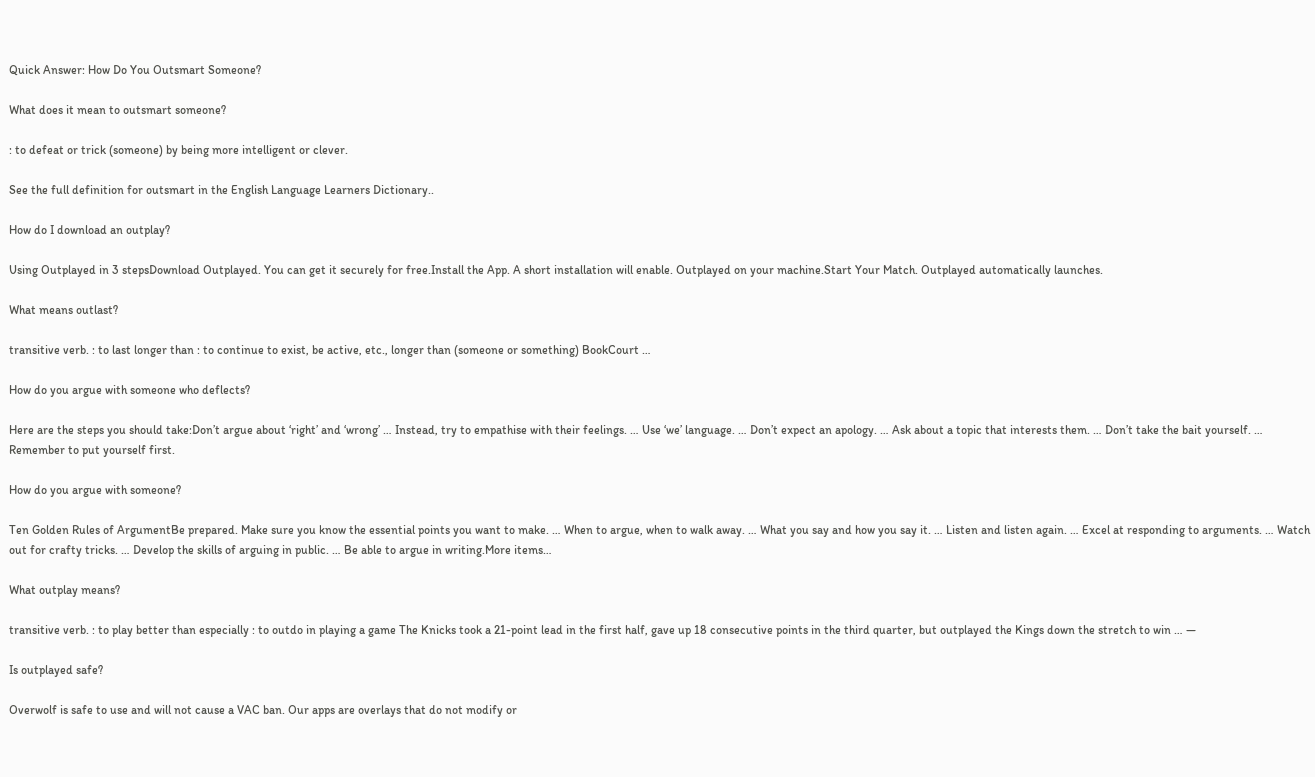Quick Answer: How Do You Outsmart Someone?

What does it mean to outsmart someone?

: to defeat or trick (someone) by being more intelligent or clever.

See the full definition for outsmart in the English Language Learners Dictionary..

How do I download an outplay?

Using Outplayed in 3 stepsDownload Outplayed. You can get it securely for free.Install the App. A short installation will enable. Outplayed on your machine.Start Your Match. Outplayed automatically launches.

What means outlast?

transitive verb. : to last longer than : to continue to exist, be active, etc., longer than (someone or something) BookCourt …

How do you argue with someone who deflects?

Here are the steps you should take:Don’t argue about ‘right’ and ‘wrong’ … Instead, try to empathise with their feelings. … Use ‘we’ language. … Don’t expect an apology. … Ask about a topic that interests them. … Don’t take the bait yourself. … Remember to put yourself first.

How do you argue with someone?

Ten Golden Rules of ArgumentBe prepared. Make sure you know the essential points you want to make. … When to argue, when to walk away. … What you say and how you say it. … Listen and listen again. … Excel at responding to arguments. … Watch out for crafty tricks. … Develop the skills of arguing in public. … Be able to argue in writing.More items…

What outplay means?

transitive verb. : to play better than especially : to outdo in playing a game The Knicks took a 21-point lead in the first half, gave up 18 consecutive points in the third quarter, but outplayed the Kings down the stretch to win … —

Is outplayed safe?

Overwolf is safe to use and will not cause a VAC ban. Our apps are overlays that do not modify or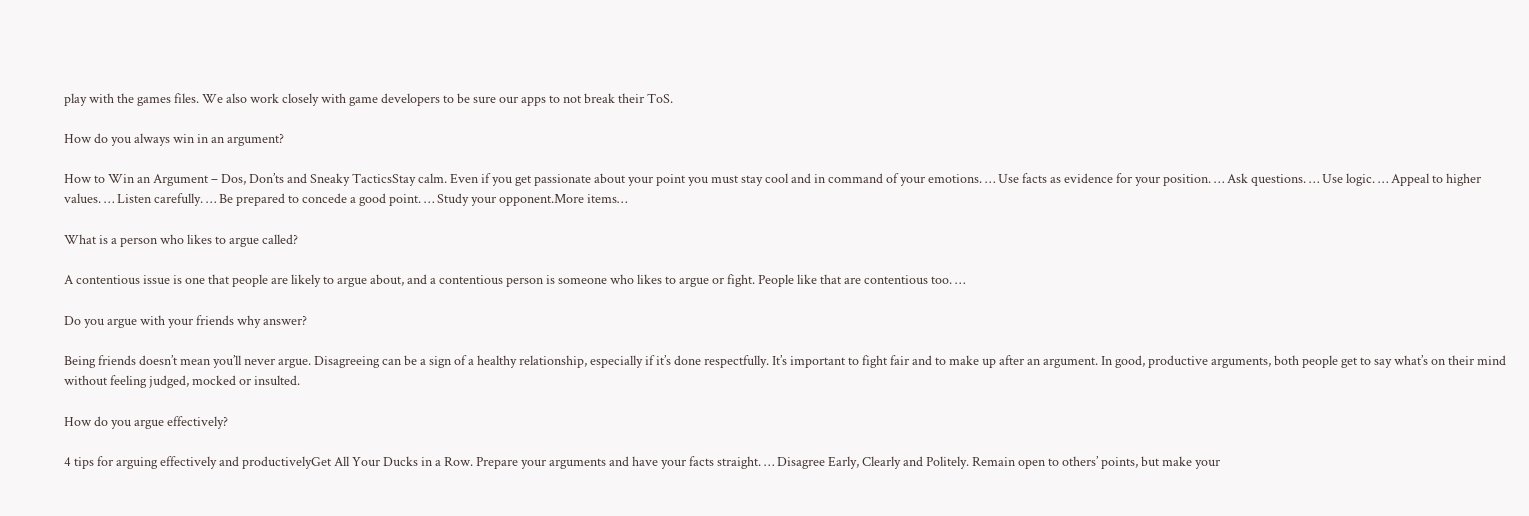play with the games files. We also work closely with game developers to be sure our apps to not break their ToS.

How do you always win in an argument?

How to Win an Argument – Dos, Don’ts and Sneaky TacticsStay calm. Even if you get passionate about your point you must stay cool and in command of your emotions. … Use facts as evidence for your position. … Ask questions. … Use logic. … Appeal to higher values. … Listen carefully. … Be prepared to concede a good point. … Study your opponent.More items…

What is a person who likes to argue called?

A contentious issue is one that people are likely to argue about, and a contentious person is someone who likes to argue or fight. People like that are contentious too. …

Do you argue with your friends why answer?

Being friends doesn’t mean you’ll never argue. Disagreeing can be a sign of a healthy relationship, especially if it’s done respectfully. It’s important to fight fair and to make up after an argument. In good, productive arguments, both people get to say what’s on their mind without feeling judged, mocked or insulted.

How do you argue effectively?

4 tips for arguing effectively and productivelyGet All Your Ducks in a Row. Prepare your arguments and have your facts straight. … Disagree Early, Clearly and Politely. Remain open to others’ points, but make your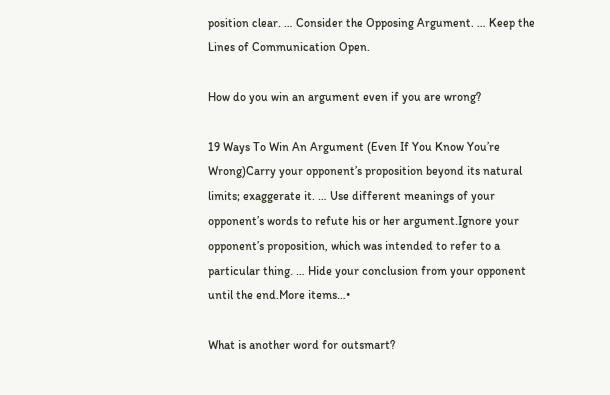position clear. … Consider the Opposing Argument. … Keep the Lines of Communication Open.

How do you win an argument even if you are wrong?

19 Ways To Win An Argument (Even If You Know You’re Wrong)Carry your opponent’s proposition beyond its natural limits; exaggerate it. … Use different meanings of your opponent’s words to refute his or her argument.Ignore your opponent’s proposition, which was intended to refer to a particular thing. … Hide your conclusion from your opponent until the end.More items…•

What is another word for outsmart?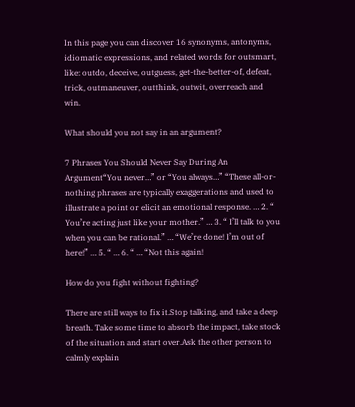In this page you can discover 16 synonyms, antonyms, idiomatic expressions, and related words for outsmart, like: outdo, deceive, outguess, get-the-better-of, defeat, trick, outmaneuver, outthink, outwit, overreach and win.

What should you not say in an argument?

7 Phrases You Should Never Say During An Argument“You never…” or “You always…” “These all-or-nothing phrases are typically exaggerations and used to illustrate a point or elicit an emotional response. … 2. “ You’re acting just like your mother.” … 3. “ I’ll talk to you when you can be rational.” … “We’re done! I’m out of here!” … 5. “ … 6. “ … “Not this again!

How do you fight without fighting?

There are still ways to fix it.Stop talking, and take a deep breath. Take some time to absorb the impact, take stock of the situation and start over.Ask the other person to calmly explain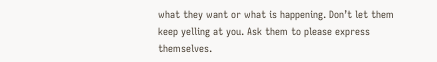what they want or what is happening. Don’t let them keep yelling at you. Ask them to please express themselves.